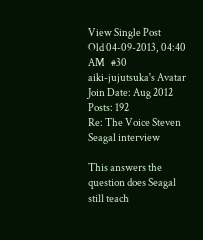View Single Post
Old 04-09-2013, 04:40 AM   #30
aiki-jujutsuka's Avatar
Join Date: Aug 2012
Posts: 192
Re: The Voice Steven Seagal interview

This answers the question does Seagal still teach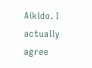Aikido. I actually agree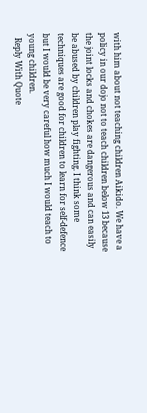with him about not teaching children Aikido. We have a policy in our dojo not to teach children below 13 because the joint locks and chokes are dangerous and can easily be abused by children play fighting. I think some techniques are good for children to learn for self-defence but I would be very careful how much I would teach to young children.
  Reply With Quote